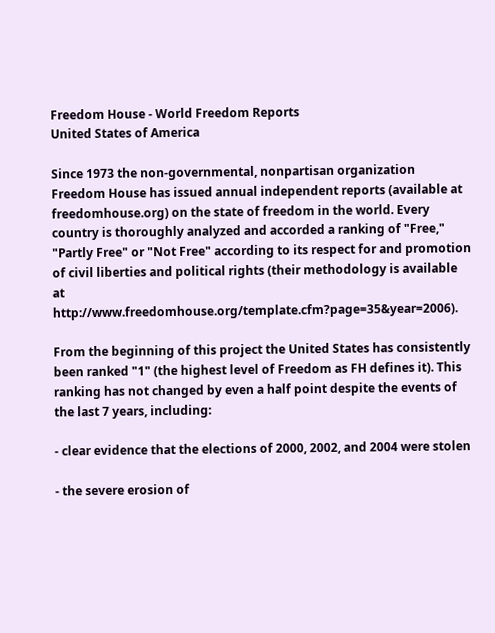Freedom House - World Freedom Reports
United States of America

Since 1973 the non-governmental, nonpartisan organization Freedom House has issued annual independent reports (available at freedomhouse.org) on the state of freedom in the world. Every country is thoroughly analyzed and accorded a ranking of "Free," "Partly Free" or "Not Free" according to its respect for and promotion of civil liberties and political rights (their methodology is available at http://www.freedomhouse.org/template.cfm?page=35&year=2006).

From the beginning of this project the United States has consistently been ranked "1" (the highest level of Freedom as FH defines it). This ranking has not changed by even a half point despite the events of the last 7 years, including:

- clear evidence that the elections of 2000, 2002, and 2004 were stolen

- the severe erosion of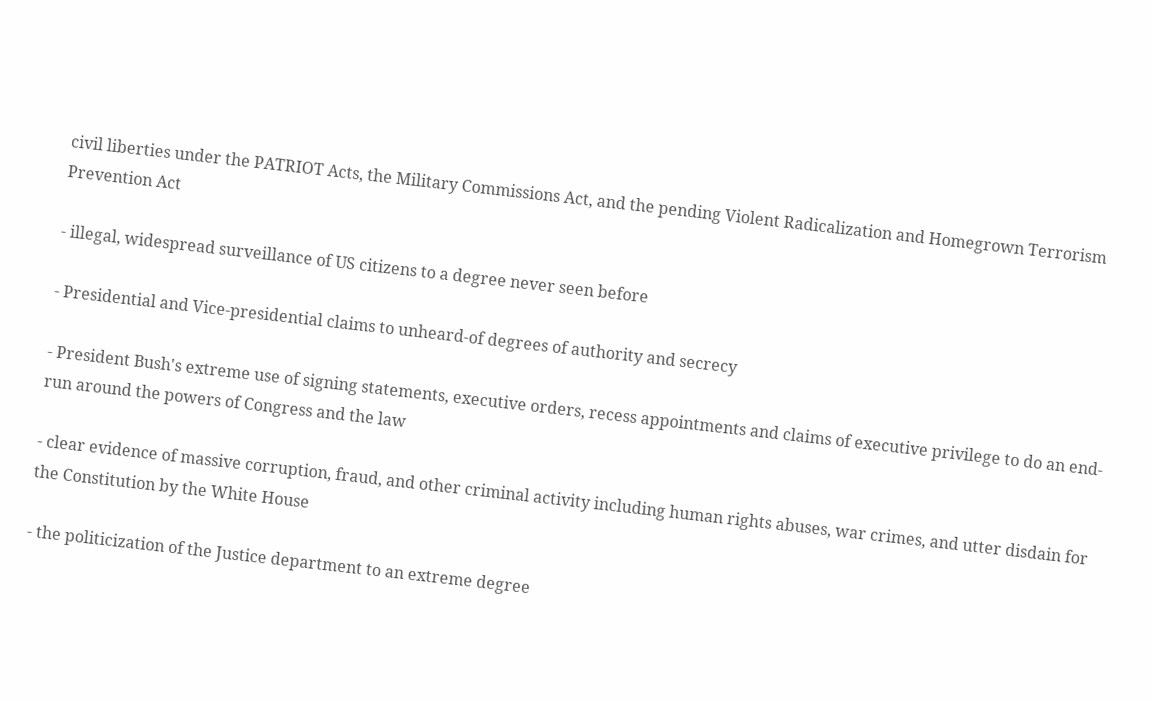civil liberties under the PATRIOT Acts, the Military Commissions Act, and the pending Violent Radicalization and Homegrown Terrorism Prevention Act

- illegal, widespread surveillance of US citizens to a degree never seen before

- Presidential and Vice-presidential claims to unheard-of degrees of authority and secrecy

- President Bush's extreme use of signing statements, executive orders, recess appointments and claims of executive privilege to do an end-run around the powers of Congress and the law

- clear evidence of massive corruption, fraud, and other criminal activity including human rights abuses, war crimes, and utter disdain for the Constitution by the White House

- the politicization of the Justice department to an extreme degree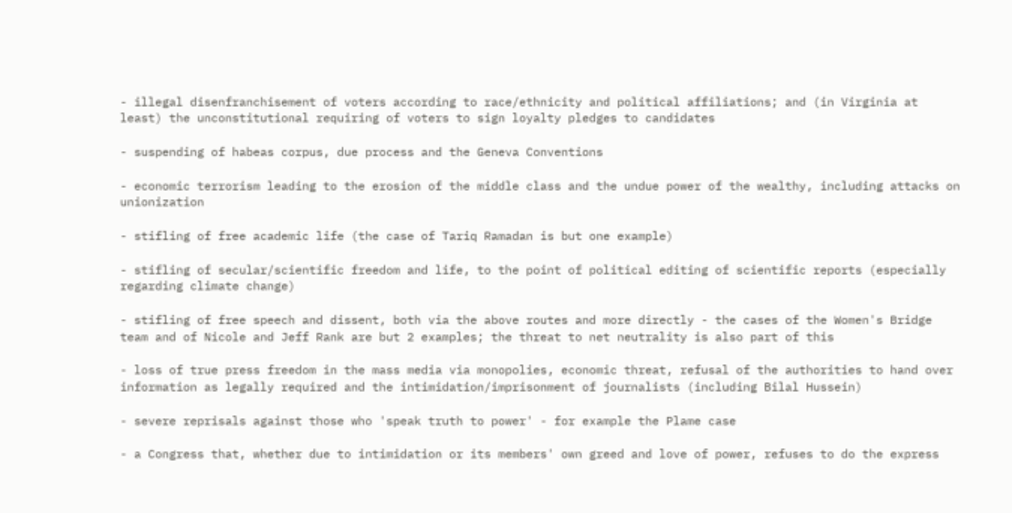- illegal disenfranchisement of voters according to race/ethnicity and political affiliations; and (in Virginia at least) the unconstitutional requiring of voters to sign loyalty pledges to candidates

- suspending of habeas corpus, due process and the Geneva Conventions

- economic terrorism leading to the erosion of the middle class and the undue power of the wealthy, including attacks on unionization

- stifling of free academic life (the case of Tariq Ramadan is but one example)

- stifling of secular/scientific freedom and life, to the point of political editing of scientific reports (especially regarding climate change)

- stifling of free speech and dissent, both via the above routes and more directly - the cases of the Women's Bridge team and of Nicole and Jeff Rank are but 2 examples; the threat to net neutrality is also part of this

- loss of true press freedom in the mass media via monopolies, economic threat, refusal of the authorities to hand over information as legally required and the intimidation/imprisonment of journalists (including Bilal Hussein)

- severe reprisals against those who 'speak truth to power' - for example the Plame case

- a Congress that, whether due to intimidation or its members' own greed and love of power, refuses to do the express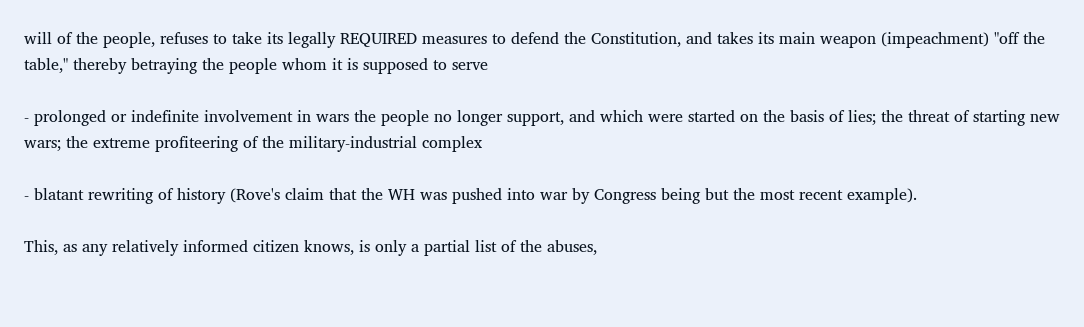will of the people, refuses to take its legally REQUIRED measures to defend the Constitution, and takes its main weapon (impeachment) "off the table," thereby betraying the people whom it is supposed to serve

- prolonged or indefinite involvement in wars the people no longer support, and which were started on the basis of lies; the threat of starting new wars; the extreme profiteering of the military-industrial complex

- blatant rewriting of history (Rove's claim that the WH was pushed into war by Congress being but the most recent example).

This, as any relatively informed citizen knows, is only a partial list of the abuses,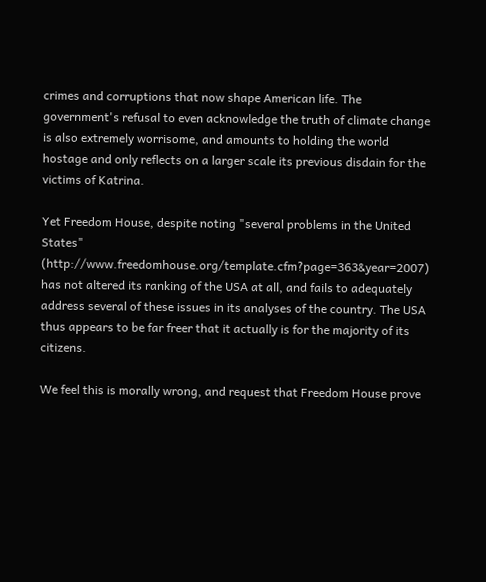crimes and corruptions that now shape American life. The government's refusal to even acknowledge the truth of climate change is also extremely worrisome, and amounts to holding the world hostage and only reflects on a larger scale its previous disdain for the victims of Katrina.

Yet Freedom House, despite noting "several problems in the United States" (http://www.freedomhouse.org/template.cfm?page=363&year=2007) has not altered its ranking of the USA at all, and fails to adequately address several of these issues in its analyses of the country. The USA thus appears to be far freer that it actually is for the majority of its citizens.

We feel this is morally wrong, and request that Freedom House prove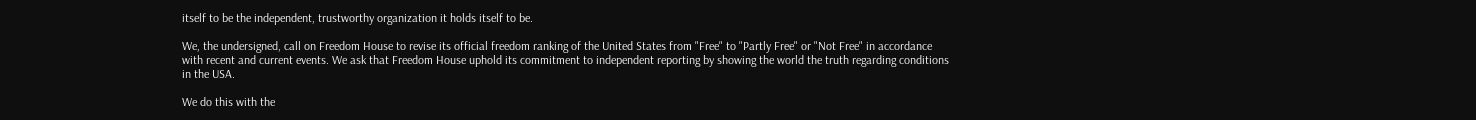itself to be the independent, trustworthy organization it holds itself to be.

We, the undersigned, call on Freedom House to revise its official freedom ranking of the United States from "Free" to "Partly Free" or "Not Free" in accordance with recent and current events. We ask that Freedom House uphold its commitment to independent reporting by showing the world the truth regarding conditions in the USA.

We do this with the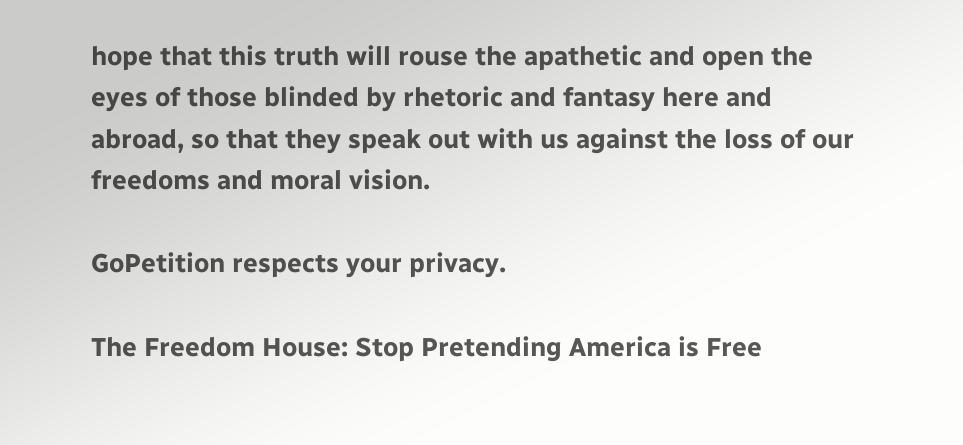hope that this truth will rouse the apathetic and open the eyes of those blinded by rhetoric and fantasy here and abroad, so that they speak out with us against the loss of our freedoms and moral vision.

GoPetition respects your privacy.

The Freedom House: Stop Pretending America is Free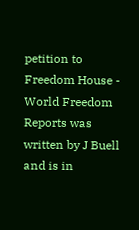petition to Freedom House - World Freedom Reports was written by J Buell and is in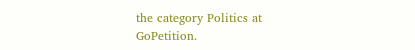the category Politics at GoPetition.